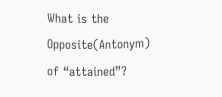What is the Opposite(Antonym) of “attained”?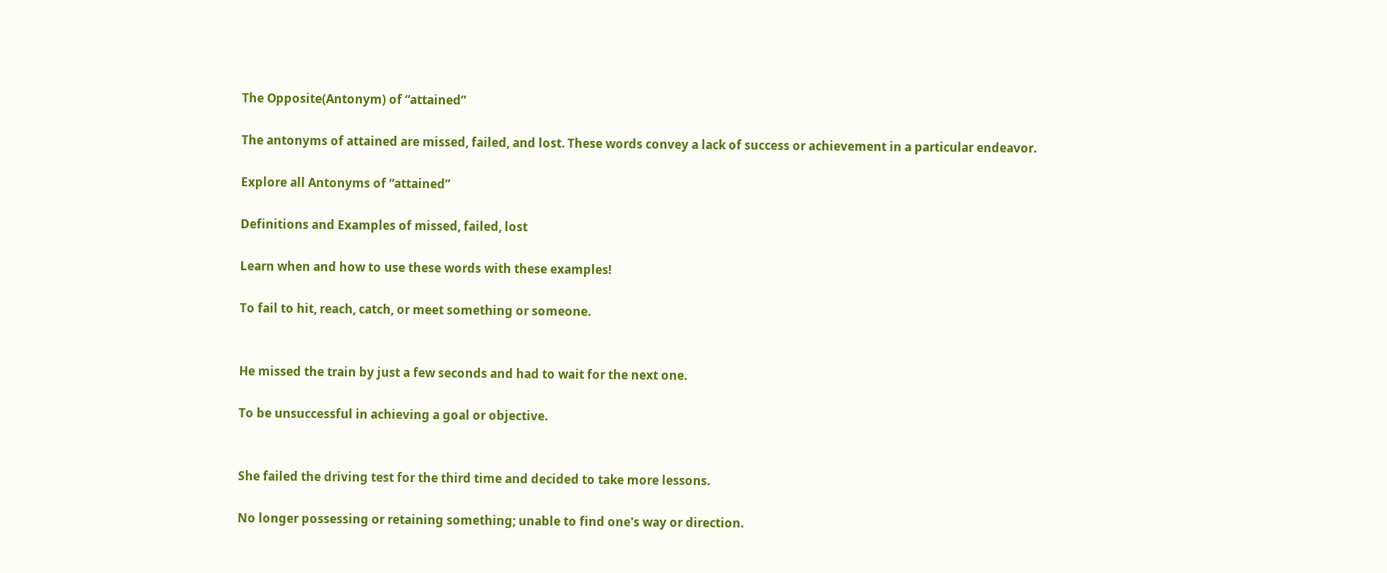The Opposite(Antonym) of “attained”

The antonyms of attained are missed, failed, and lost. These words convey a lack of success or achievement in a particular endeavor.

Explore all Antonyms of “attained”

Definitions and Examples of missed, failed, lost

Learn when and how to use these words with these examples!

To fail to hit, reach, catch, or meet something or someone.


He missed the train by just a few seconds and had to wait for the next one.

To be unsuccessful in achieving a goal or objective.


She failed the driving test for the third time and decided to take more lessons.

No longer possessing or retaining something; unable to find one's way or direction.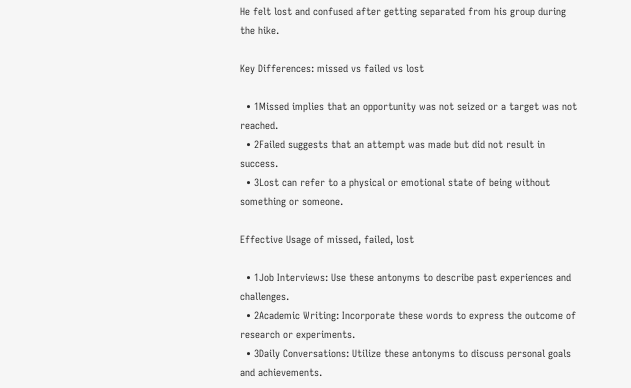He felt lost and confused after getting separated from his group during the hike.

Key Differences: missed vs failed vs lost

  • 1Missed implies that an opportunity was not seized or a target was not reached.
  • 2Failed suggests that an attempt was made but did not result in success.
  • 3Lost can refer to a physical or emotional state of being without something or someone.

Effective Usage of missed, failed, lost

  • 1Job Interviews: Use these antonyms to describe past experiences and challenges.
  • 2Academic Writing: Incorporate these words to express the outcome of research or experiments.
  • 3Daily Conversations: Utilize these antonyms to discuss personal goals and achievements.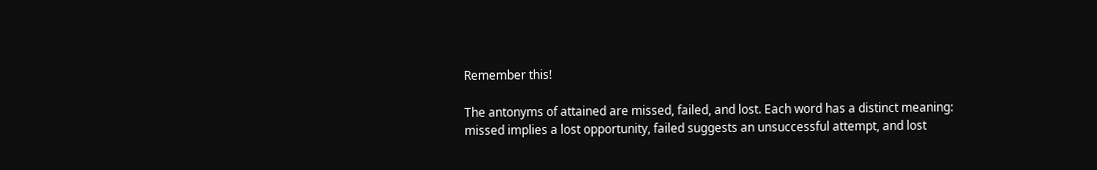Remember this!

The antonyms of attained are missed, failed, and lost. Each word has a distinct meaning: missed implies a lost opportunity, failed suggests an unsuccessful attempt, and lost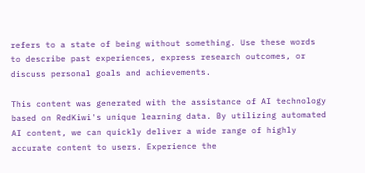refers to a state of being without something. Use these words to describe past experiences, express research outcomes, or discuss personal goals and achievements.

This content was generated with the assistance of AI technology based on RedKiwi's unique learning data. By utilizing automated AI content, we can quickly deliver a wide range of highly accurate content to users. Experience the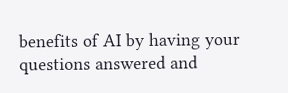benefits of AI by having your questions answered and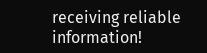receiving reliable information!